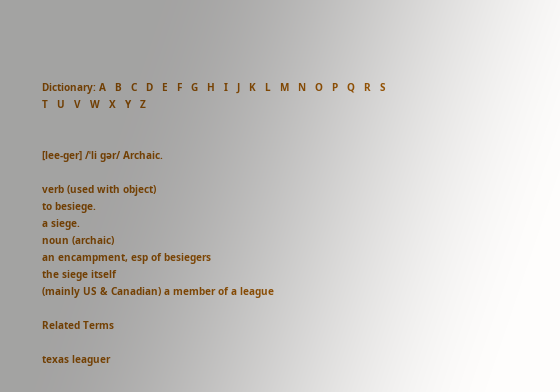Dictionary: A   B   C   D   E   F   G   H   I   J   K   L   M   N   O   P   Q   R   S   T   U   V   W   X   Y   Z


[lee-ger] /ˈli gər/ Archaic.

verb (used with object)
to besiege.
a siege.
noun (archaic)
an encampment, esp of besiegers
the siege itself
(mainly US & Canadian) a member of a league

Related Terms

texas leaguer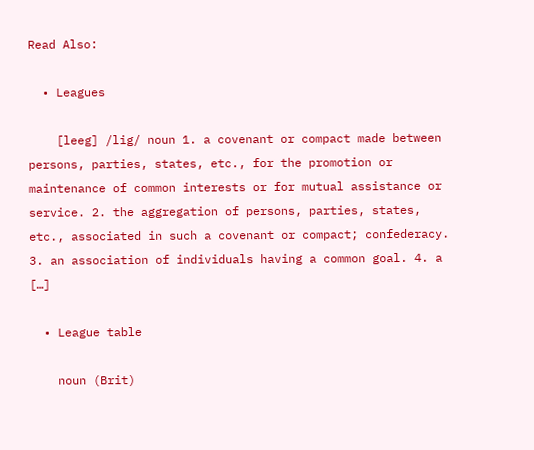Read Also:

  • Leagues

    [leeg] /lig/ noun 1. a covenant or compact made between persons, parties, states, etc., for the promotion or maintenance of common interests or for mutual assistance or service. 2. the aggregation of persons, parties, states, etc., associated in such a covenant or compact; confederacy. 3. an association of individuals having a common goal. 4. a […]

  • League table

    noun (Brit)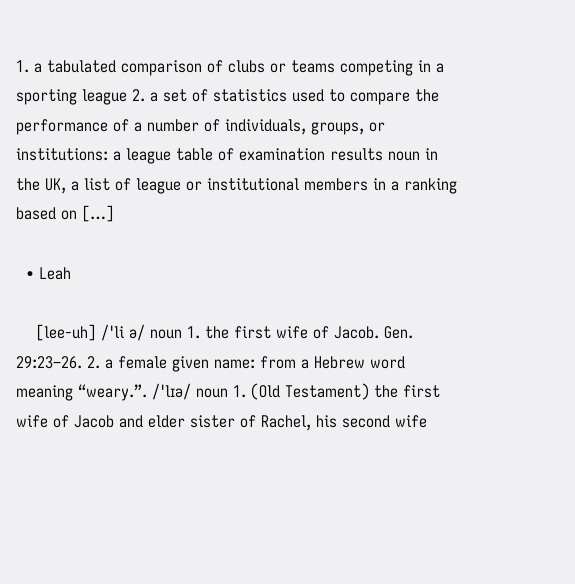1. a tabulated comparison of clubs or teams competing in a sporting league 2. a set of statistics used to compare the performance of a number of individuals, groups, or institutions: a league table of examination results noun in the UK, a list of league or institutional members in a ranking based on […]

  • Leah

    [lee-uh] /ˈli ə/ noun 1. the first wife of Jacob. Gen. 29:23–26. 2. a female given name: from a Hebrew word meaning “weary.”. /ˈlɪə/ noun 1. (Old Testament) the first wife of Jacob and elder sister of Rachel, his second wife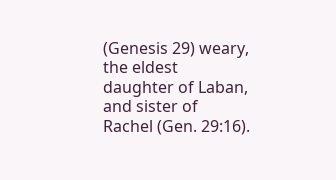(Genesis 29) weary, the eldest daughter of Laban, and sister of Rachel (Gen. 29:16).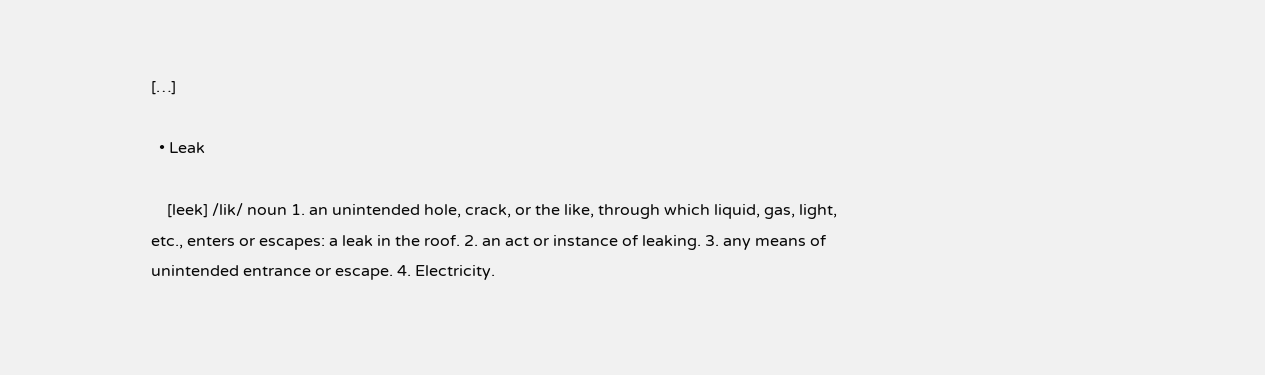[…]

  • Leak

    [leek] /lik/ noun 1. an unintended hole, crack, or the like, through which liquid, gas, light, etc., enters or escapes: a leak in the roof. 2. an act or instance of leaking. 3. any means of unintended entrance or escape. 4. Electricity.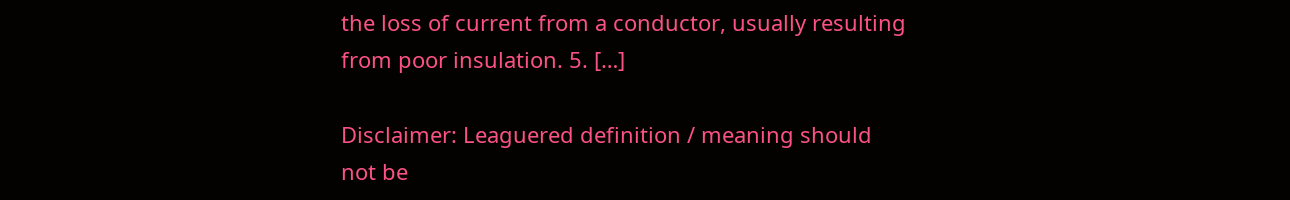the loss of current from a conductor, usually resulting from poor insulation. 5. […]

Disclaimer: Leaguered definition / meaning should not be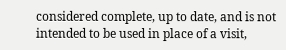considered complete, up to date, and is not intended to be used in place of a visit,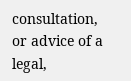consultation, or advice of a legal,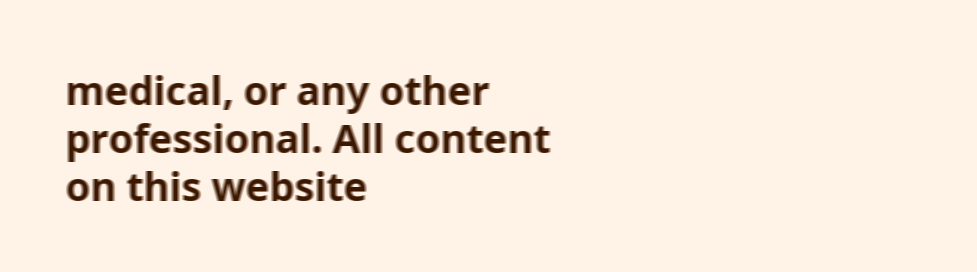medical, or any other professional. All content on this website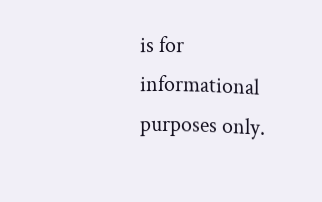is for informational purposes only.